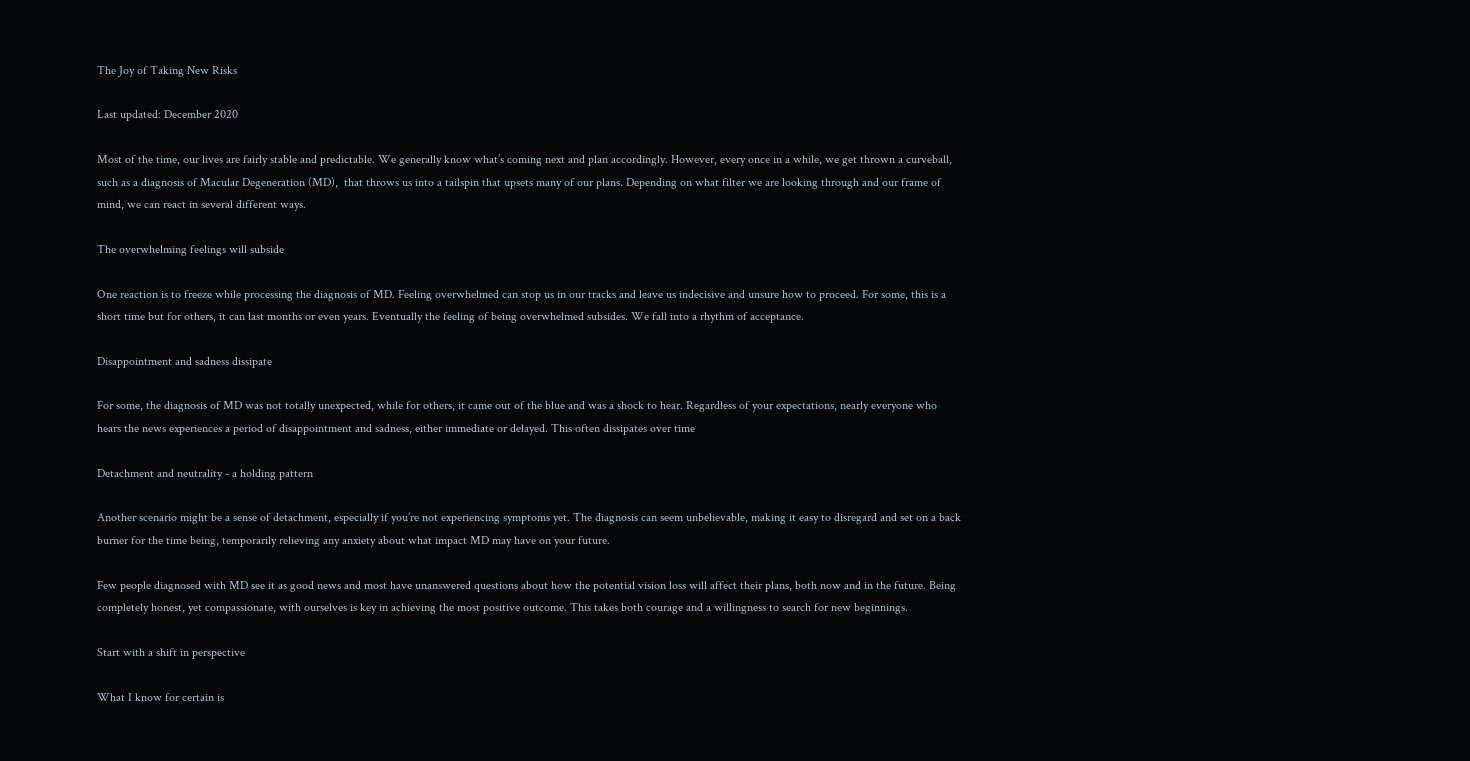The Joy of Taking New Risks

Last updated: December 2020

Most of the time, our lives are fairly stable and predictable. We generally know what’s coming next and plan accordingly. However, every once in a while, we get thrown a curveball, such as a diagnosis of Macular Degeneration (MD),  that throws us into a tailspin that upsets many of our plans. Depending on what filter we are looking through and our frame of mind, we can react in several different ways.

The overwhelming feelings will subside

One reaction is to freeze while processing the diagnosis of MD. Feeling overwhelmed can stop us in our tracks and leave us indecisive and unsure how to proceed. For some, this is a short time but for others, it can last months or even years. Eventually the feeling of being overwhelmed subsides. We fall into a rhythm of acceptance.

Disappointment and sadness dissipate

For some, the diagnosis of MD was not totally unexpected, while for others, it came out of the blue and was a shock to hear. Regardless of your expectations, nearly everyone who hears the news experiences a period of disappointment and sadness, either immediate or delayed. This often dissipates over time

Detachment and neutrality - a holding pattern

Another scenario might be a sense of detachment, especially if you’re not experiencing symptoms yet. The diagnosis can seem unbelievable, making it easy to disregard and set on a back burner for the time being, temporarily relieving any anxiety about what impact MD may have on your future.

Few people diagnosed with MD see it as good news and most have unanswered questions about how the potential vision loss will affect their plans, both now and in the future. Being completely honest, yet compassionate, with ourselves is key in achieving the most positive outcome. This takes both courage and a willingness to search for new beginnings.

Start with a shift in perspective

What I know for certain is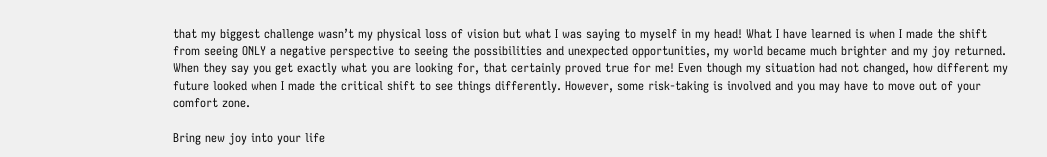that my biggest challenge wasn’t my physical loss of vision but what I was saying to myself in my head! What I have learned is when I made the shift from seeing ONLY a negative perspective to seeing the possibilities and unexpected opportunities, my world became much brighter and my joy returned. When they say you get exactly what you are looking for, that certainly proved true for me! Even though my situation had not changed, how different my future looked when I made the critical shift to see things differently. However, some risk-taking is involved and you may have to move out of your comfort zone.

Bring new joy into your life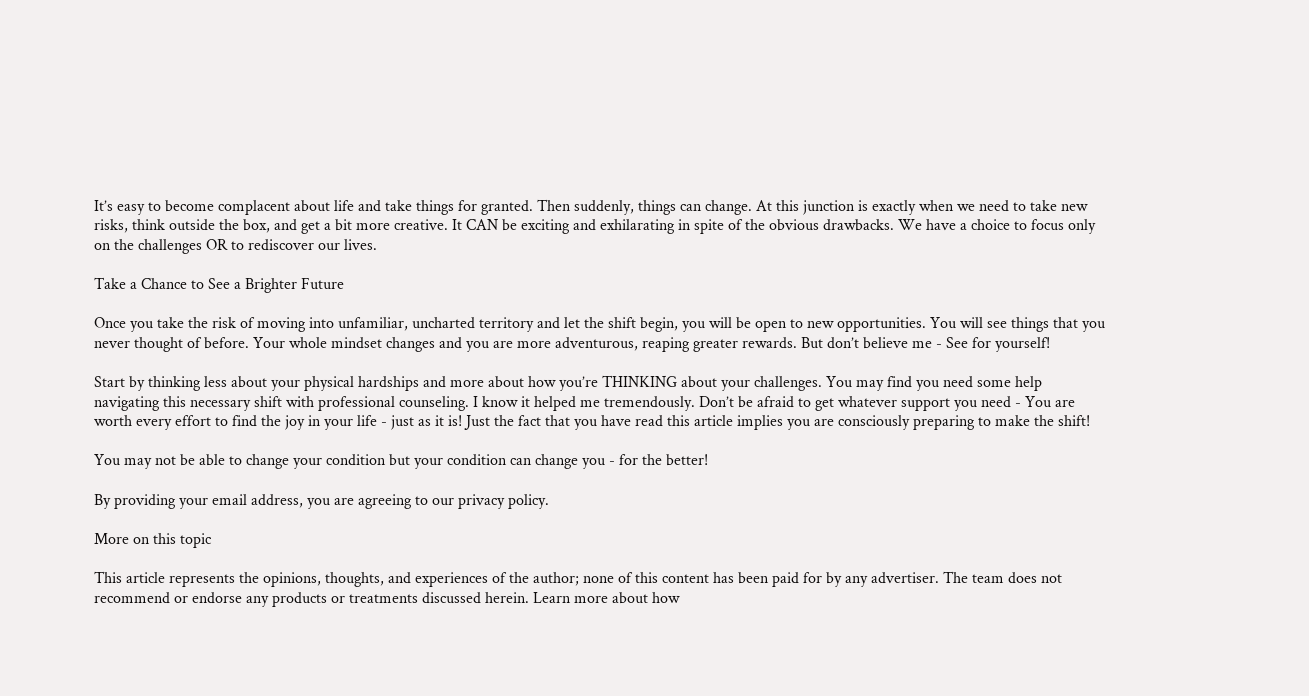It’s easy to become complacent about life and take things for granted. Then suddenly, things can change. At this junction is exactly when we need to take new risks, think outside the box, and get a bit more creative. It CAN be exciting and exhilarating in spite of the obvious drawbacks. We have a choice to focus only on the challenges OR to rediscover our lives.

Take a Chance to See a Brighter Future

Once you take the risk of moving into unfamiliar, uncharted territory and let the shift begin, you will be open to new opportunities. You will see things that you never thought of before. Your whole mindset changes and you are more adventurous, reaping greater rewards. But don’t believe me - See for yourself!

Start by thinking less about your physical hardships and more about how you’re THINKING about your challenges. You may find you need some help navigating this necessary shift with professional counseling. I know it helped me tremendously. Don’t be afraid to get whatever support you need - You are worth every effort to find the joy in your life - just as it is! Just the fact that you have read this article implies you are consciously preparing to make the shift!

You may not be able to change your condition but your condition can change you - for the better!

By providing your email address, you are agreeing to our privacy policy.

More on this topic

This article represents the opinions, thoughts, and experiences of the author; none of this content has been paid for by any advertiser. The team does not recommend or endorse any products or treatments discussed herein. Learn more about how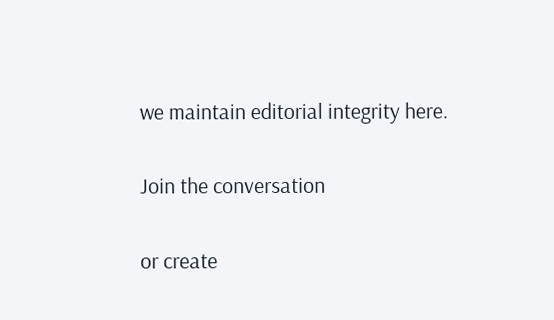we maintain editorial integrity here.

Join the conversation

or create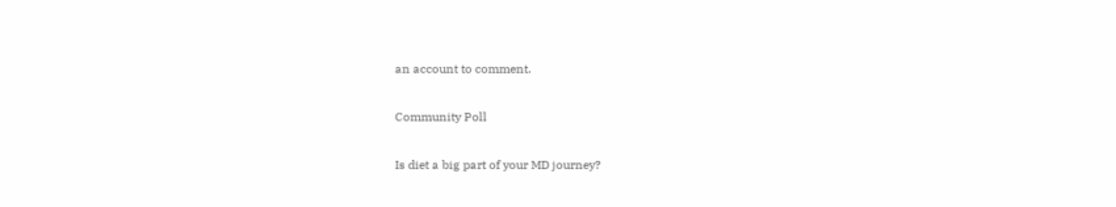an account to comment.

Community Poll

Is diet a big part of your MD journey?